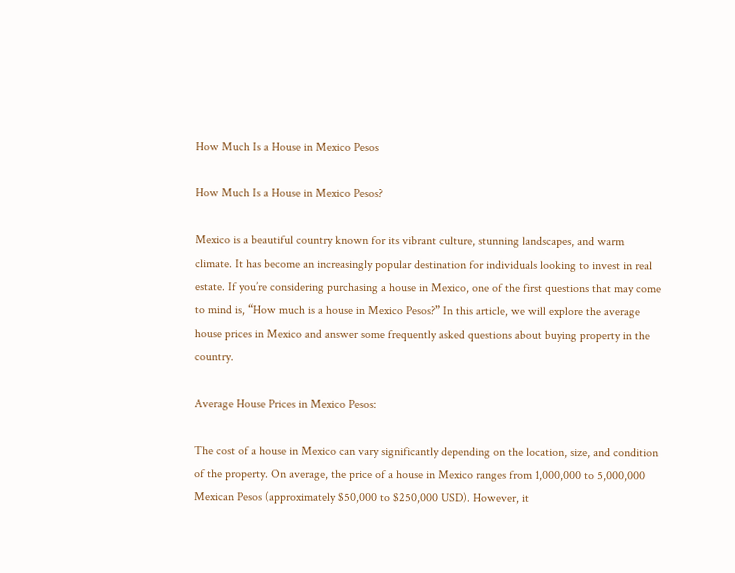How Much Is a House in Mexico Pesos

How Much Is a House in Mexico Pesos?

Mexico is a beautiful country known for its vibrant culture, stunning landscapes, and warm climate. It has become an increasingly popular destination for individuals looking to invest in real estate. If you’re considering purchasing a house in Mexico, one of the first questions that may come to mind is, “How much is a house in Mexico Pesos?” In this article, we will explore the average house prices in Mexico and answer some frequently asked questions about buying property in the country.

Average House Prices in Mexico Pesos:

The cost of a house in Mexico can vary significantly depending on the location, size, and condition of the property. On average, the price of a house in Mexico ranges from 1,000,000 to 5,000,000 Mexican Pesos (approximately $50,000 to $250,000 USD). However, it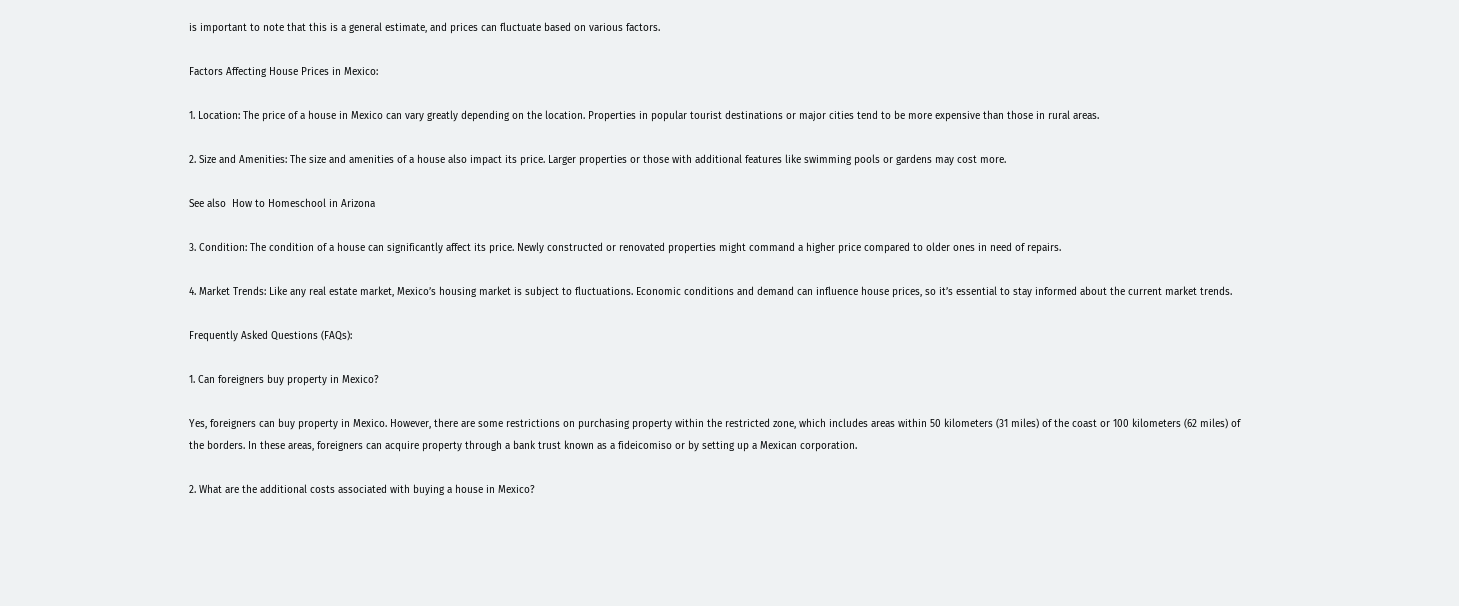is important to note that this is a general estimate, and prices can fluctuate based on various factors.

Factors Affecting House Prices in Mexico:

1. Location: The price of a house in Mexico can vary greatly depending on the location. Properties in popular tourist destinations or major cities tend to be more expensive than those in rural areas.

2. Size and Amenities: The size and amenities of a house also impact its price. Larger properties or those with additional features like swimming pools or gardens may cost more.

See also  How to Homeschool in Arizona

3. Condition: The condition of a house can significantly affect its price. Newly constructed or renovated properties might command a higher price compared to older ones in need of repairs.

4. Market Trends: Like any real estate market, Mexico’s housing market is subject to fluctuations. Economic conditions and demand can influence house prices, so it’s essential to stay informed about the current market trends.

Frequently Asked Questions (FAQs):

1. Can foreigners buy property in Mexico?

Yes, foreigners can buy property in Mexico. However, there are some restrictions on purchasing property within the restricted zone, which includes areas within 50 kilometers (31 miles) of the coast or 100 kilometers (62 miles) of the borders. In these areas, foreigners can acquire property through a bank trust known as a fideicomiso or by setting up a Mexican corporation.

2. What are the additional costs associated with buying a house in Mexico?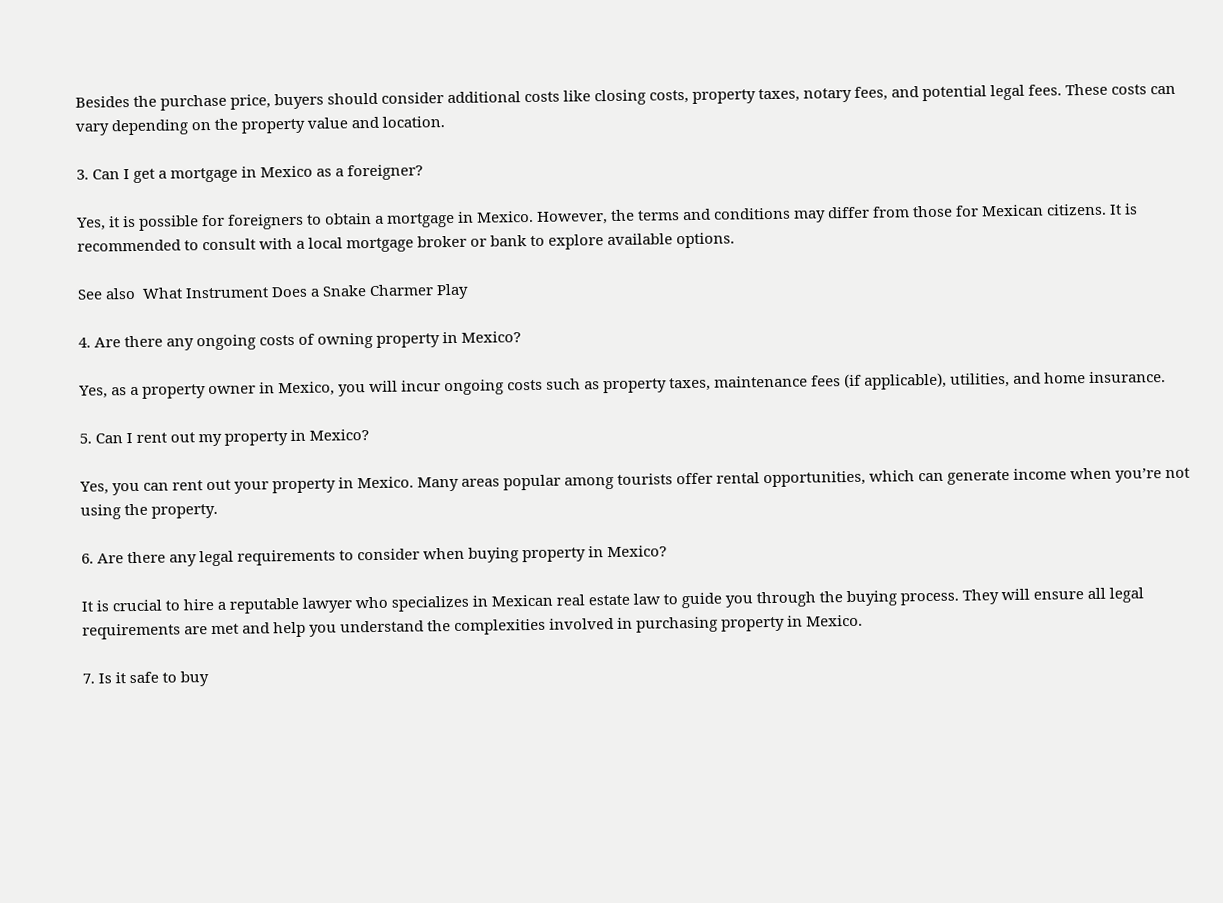Besides the purchase price, buyers should consider additional costs like closing costs, property taxes, notary fees, and potential legal fees. These costs can vary depending on the property value and location.

3. Can I get a mortgage in Mexico as a foreigner?

Yes, it is possible for foreigners to obtain a mortgage in Mexico. However, the terms and conditions may differ from those for Mexican citizens. It is recommended to consult with a local mortgage broker or bank to explore available options.

See also  What Instrument Does a Snake Charmer Play

4. Are there any ongoing costs of owning property in Mexico?

Yes, as a property owner in Mexico, you will incur ongoing costs such as property taxes, maintenance fees (if applicable), utilities, and home insurance.

5. Can I rent out my property in Mexico?

Yes, you can rent out your property in Mexico. Many areas popular among tourists offer rental opportunities, which can generate income when you’re not using the property.

6. Are there any legal requirements to consider when buying property in Mexico?

It is crucial to hire a reputable lawyer who specializes in Mexican real estate law to guide you through the buying process. They will ensure all legal requirements are met and help you understand the complexities involved in purchasing property in Mexico.

7. Is it safe to buy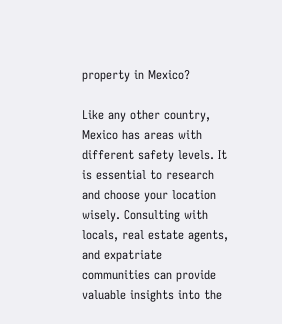property in Mexico?

Like any other country, Mexico has areas with different safety levels. It is essential to research and choose your location wisely. Consulting with locals, real estate agents, and expatriate communities can provide valuable insights into the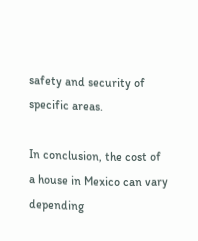safety and security of specific areas.

In conclusion, the cost of a house in Mexico can vary depending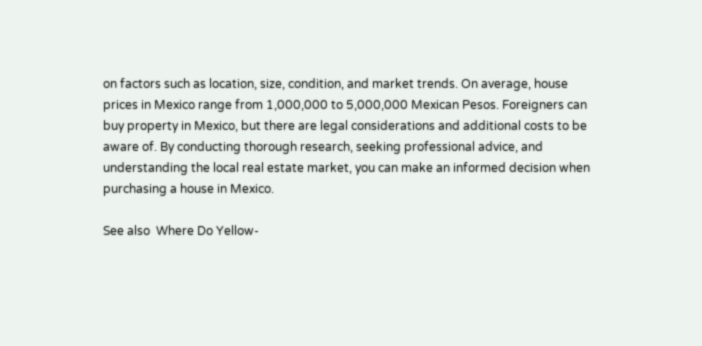on factors such as location, size, condition, and market trends. On average, house prices in Mexico range from 1,000,000 to 5,000,000 Mexican Pesos. Foreigners can buy property in Mexico, but there are legal considerations and additional costs to be aware of. By conducting thorough research, seeking professional advice, and understanding the local real estate market, you can make an informed decision when purchasing a house in Mexico.

See also  Where Do Yellow-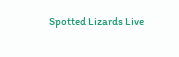Spotted Lizards Live